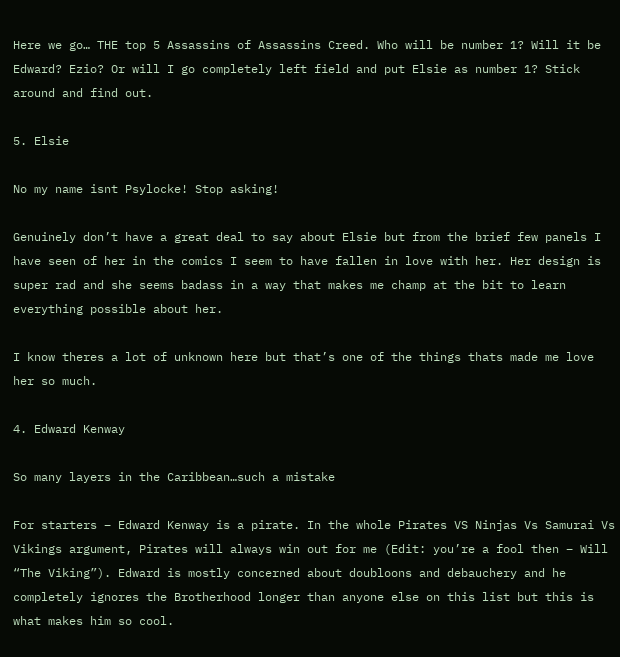Here we go… THE top 5 Assassins of Assassins Creed. Who will be number 1? Will it be Edward? Ezio? Or will I go completely left field and put Elsie as number 1? Stick around and find out.

5. Elsie

No my name isnt Psylocke! Stop asking!

Genuinely don’t have a great deal to say about Elsie but from the brief few panels I have seen of her in the comics I seem to have fallen in love with her. Her design is super rad and she seems badass in a way that makes me champ at the bit to learn everything possible about her.

I know theres a lot of unknown here but that’s one of the things thats made me love her so much.

4. Edward Kenway

So many layers in the Caribbean…such a mistake

For starters – Edward Kenway is a pirate. In the whole Pirates VS Ninjas Vs Samurai Vs Vikings argument, Pirates will always win out for me (Edit: you’re a fool then – Will “The Viking”). Edward is mostly concerned about doubloons and debauchery and he completely ignores the Brotherhood longer than anyone else on this list but this is what makes him so cool.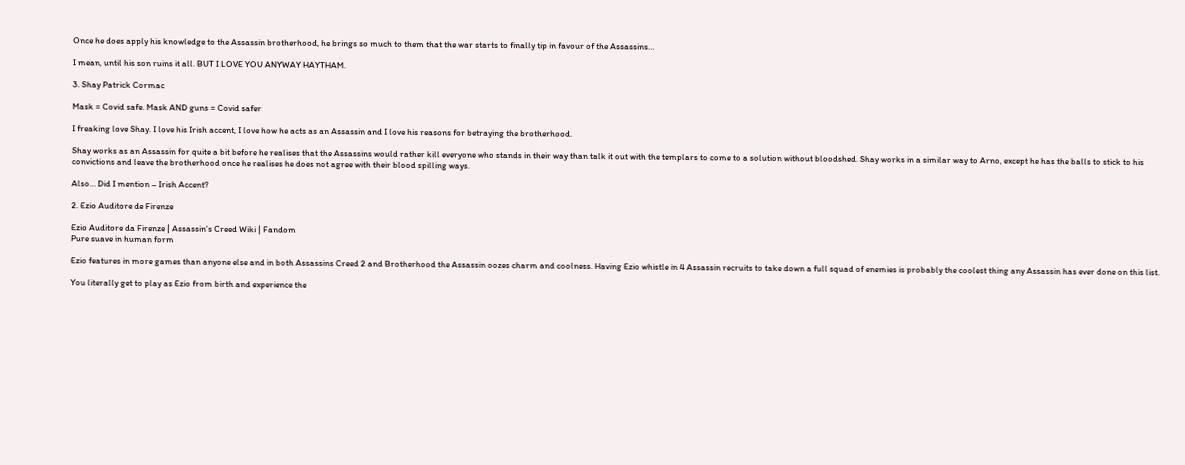Once he does apply his knowledge to the Assassin brotherhood, he brings so much to them that the war starts to finally tip in favour of the Assassins…

I mean, until his son ruins it all. BUT I LOVE YOU ANYWAY HAYTHAM.

3. Shay Patrick Cormac

Mask = Covid safe. Mask AND guns = Covid safer

I freaking love Shay. I love his Irish accent, I love how he acts as an Assassin and I love his reasons for betraying the brotherhood.

Shay works as an Assassin for quite a bit before he realises that the Assassins would rather kill everyone who stands in their way than talk it out with the templars to come to a solution without bloodshed. Shay works in a similar way to Arno, except he has the balls to stick to his convictions and leave the brotherhood once he realises he does not agree with their blood spilling ways.

Also… Did I mention – Irish Accent?

2. Ezio Auditore de Firenze

Ezio Auditore da Firenze | Assassin's Creed Wiki | Fandom
Pure suave in human form

Ezio features in more games than anyone else and in both Assassins Creed 2 and Brotherhood the Assassin oozes charm and coolness. Having Ezio whistle in 4 Assassin recruits to take down a full squad of enemies is probably the coolest thing any Assassin has ever done on this list.

You literally get to play as Ezio from birth and experience the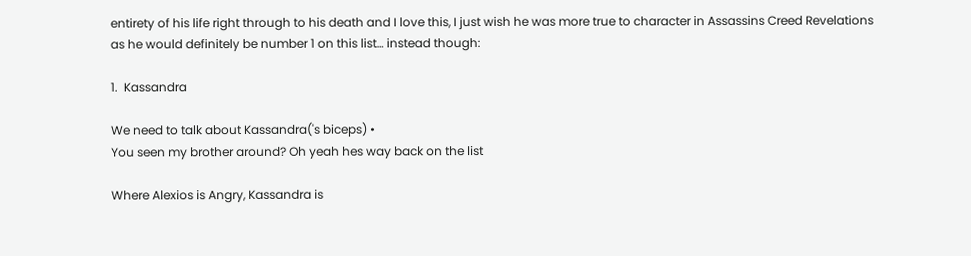entirety of his life right through to his death and I love this, I just wish he was more true to character in Assassins Creed Revelations as he would definitely be number 1 on this list… instead though:

1.  Kassandra

We need to talk about Kassandra('s biceps) •
You seen my brother around? Oh yeah hes way back on the list

Where Alexios is Angry, Kassandra is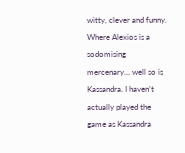witty, clever and funny. Where Alexios is a sodomising mercenary… well so is Kassandra. I haven’t actually played the game as Kassandra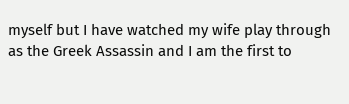myself but I have watched my wife play through as the Greek Assassin and I am the first to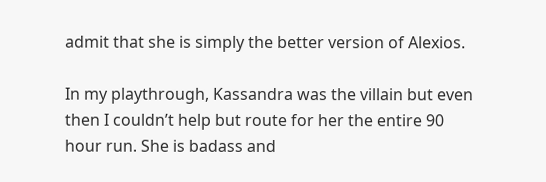admit that she is simply the better version of Alexios.

In my playthrough, Kassandra was the villain but even then I couldn’t help but route for her the entire 90 hour run. She is badass and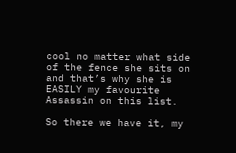cool no matter what side of the fence she sits on and that’s why she is EASILY my favourite Assassin on this list.

So there we have it, my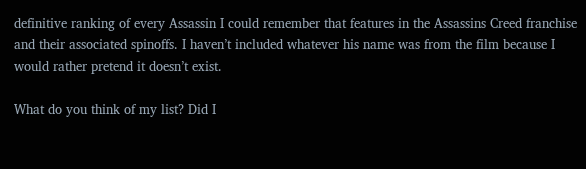definitive ranking of every Assassin I could remember that features in the Assassins Creed franchise and their associated spinoffs. I haven’t included whatever his name was from the film because I would rather pretend it doesn’t exist.

What do you think of my list? Did I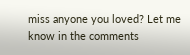miss anyone you loved? Let me know in the comments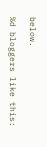below.

%d bloggers like this: